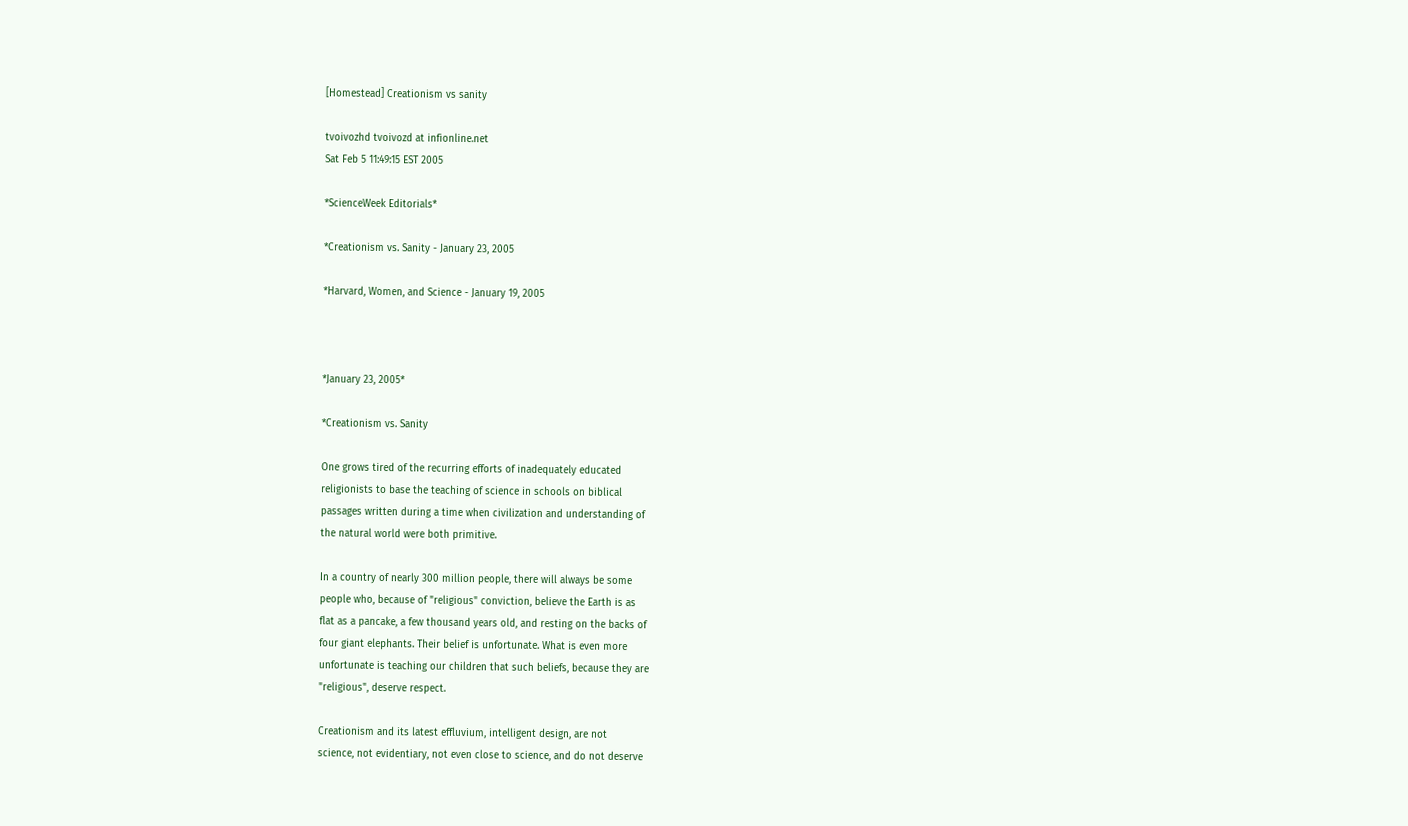[Homestead] Creationism vs sanity

tvoivozhd tvoivozd at infionline.net
Sat Feb 5 11:49:15 EST 2005

*ScienceWeek Editorials*

*Creationism vs. Sanity - January 23, 2005

*Harvard, Women, and Science - January 19, 2005



*January 23, 2005*

*Creationism vs. Sanity

One grows tired of the recurring efforts of inadequately educated
religionists to base the teaching of science in schools on biblical
passages written during a time when civilization and understanding of
the natural world were both primitive.

In a country of nearly 300 million people, there will always be some
people who, because of "religious" conviction, believe the Earth is as
flat as a pancake, a few thousand years old, and resting on the backs of
four giant elephants. Their belief is unfortunate. What is even more
unfortunate is teaching our children that such beliefs, because they are
"religious", deserve respect.

Creationism and its latest effluvium, intelligent design, are not
science, not evidentiary, not even close to science, and do not deserve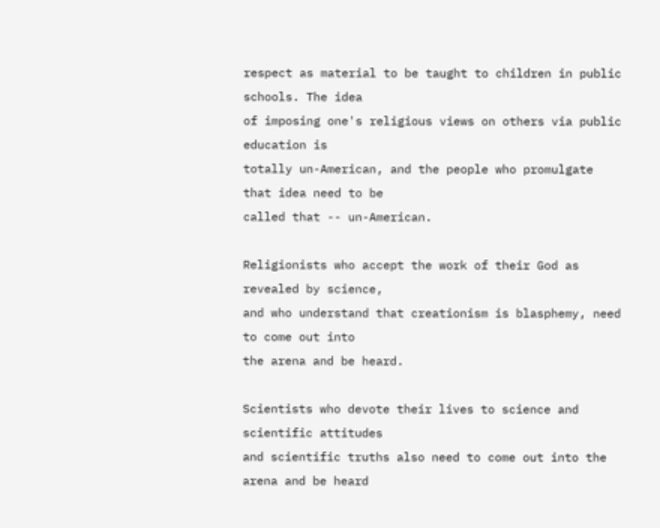respect as material to be taught to children in public schools. The idea
of imposing one's religious views on others via public education is
totally un-American, and the people who promulgate that idea need to be
called that -- un-American.

Religionists who accept the work of their God as revealed by science,
and who understand that creationism is blasphemy, need to come out into
the arena and be heard.

Scientists who devote their lives to science and scientific attitudes
and scientific truths also need to come out into the arena and be heard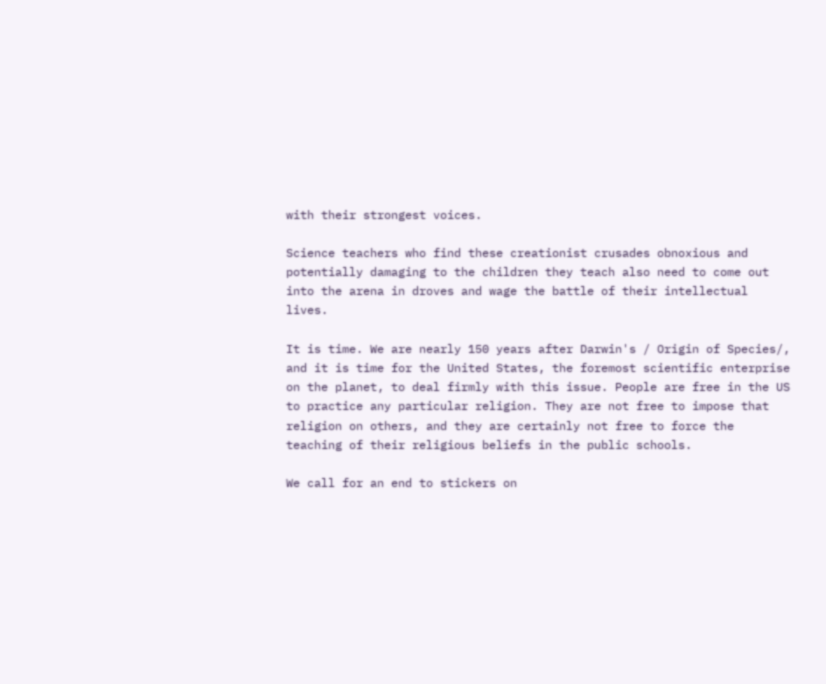with their strongest voices.

Science teachers who find these creationist crusades obnoxious and
potentially damaging to the children they teach also need to come out
into the arena in droves and wage the battle of their intellectual lives.

It is time. We are nearly 150 years after Darwin's / Origin of Species/,
and it is time for the United States, the foremost scientific enterprise
on the planet, to deal firmly with this issue. People are free in the US
to practice any particular religion. They are not free to impose that
religion on others, and they are certainly not free to force the
teaching of their religious beliefs in the public schools.

We call for an end to stickers on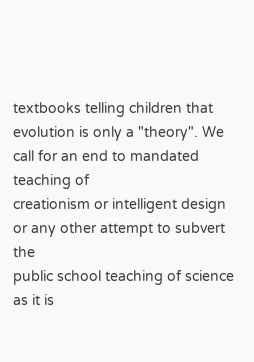textbooks telling children that
evolution is only a "theory". We call for an end to mandated teaching of
creationism or intelligent design or any other attempt to subvert the
public school teaching of science as it is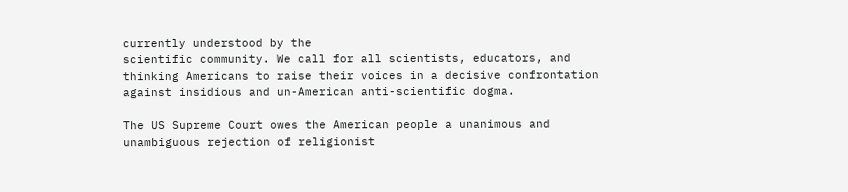currently understood by the
scientific community. We call for all scientists, educators, and
thinking Americans to raise their voices in a decisive confrontation
against insidious and un-American anti-scientific dogma.

The US Supreme Court owes the American people a unanimous and
unambiguous rejection of religionist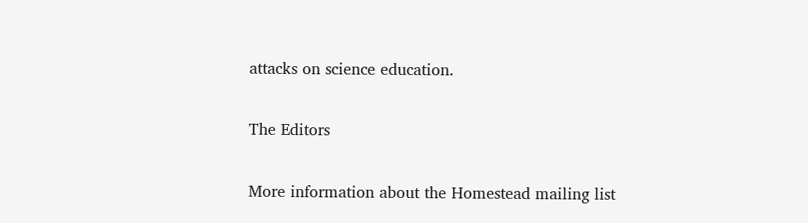attacks on science education.

The Editors

More information about the Homestead mailing list